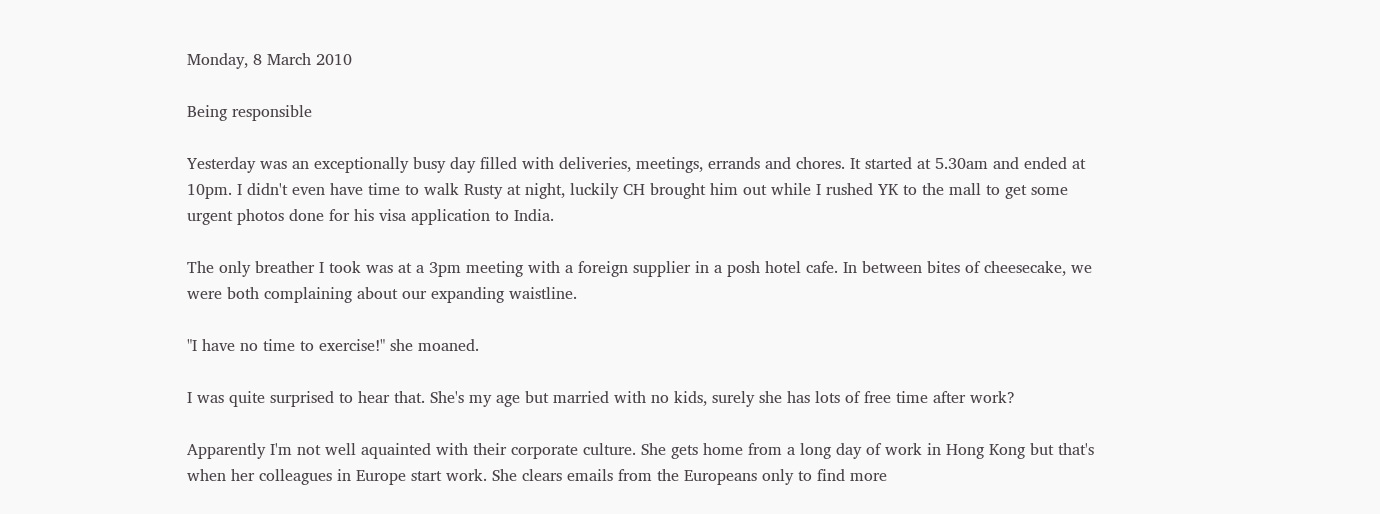Monday, 8 March 2010

Being responsible

Yesterday was an exceptionally busy day filled with deliveries, meetings, errands and chores. It started at 5.30am and ended at 10pm. I didn't even have time to walk Rusty at night, luckily CH brought him out while I rushed YK to the mall to get some urgent photos done for his visa application to India.

The only breather I took was at a 3pm meeting with a foreign supplier in a posh hotel cafe. In between bites of cheesecake, we were both complaining about our expanding waistline.

"I have no time to exercise!" she moaned.

I was quite surprised to hear that. She's my age but married with no kids, surely she has lots of free time after work?

Apparently I'm not well aquainted with their corporate culture. She gets home from a long day of work in Hong Kong but that's when her colleagues in Europe start work. She clears emails from the Europeans only to find more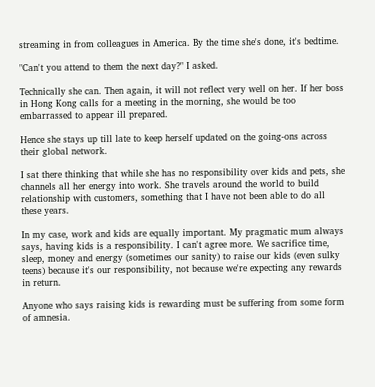streaming in from colleagues in America. By the time she's done, it's bedtime.

"Can't you attend to them the next day?" I asked.

Technically she can. Then again, it will not reflect very well on her. If her boss in Hong Kong calls for a meeting in the morning, she would be too embarrassed to appear ill prepared.

Hence she stays up till late to keep herself updated on the going-ons across their global network.

I sat there thinking that while she has no responsibility over kids and pets, she channels all her energy into work. She travels around the world to build relationship with customers, something that I have not been able to do all these years.

In my case, work and kids are equally important. My pragmatic mum always says, having kids is a responsibility. I can't agree more. We sacrifice time, sleep, money and energy (sometimes our sanity) to raise our kids (even sulky teens) because it's our responsibility, not because we're expecting any rewards in return.

Anyone who says raising kids is rewarding must be suffering from some form of amnesia.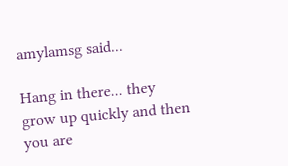amylamsg said...

Hang in there... they grow up quickly and then you are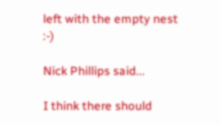left with the empty nest :-)

Nick Phillips said...

I think there should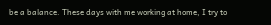be a balance. These days with me working at home, I try to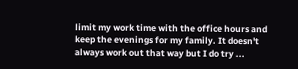limit my work time with the office hours and keep the evenings for my family. It doesn't always work out that way but I do try ...